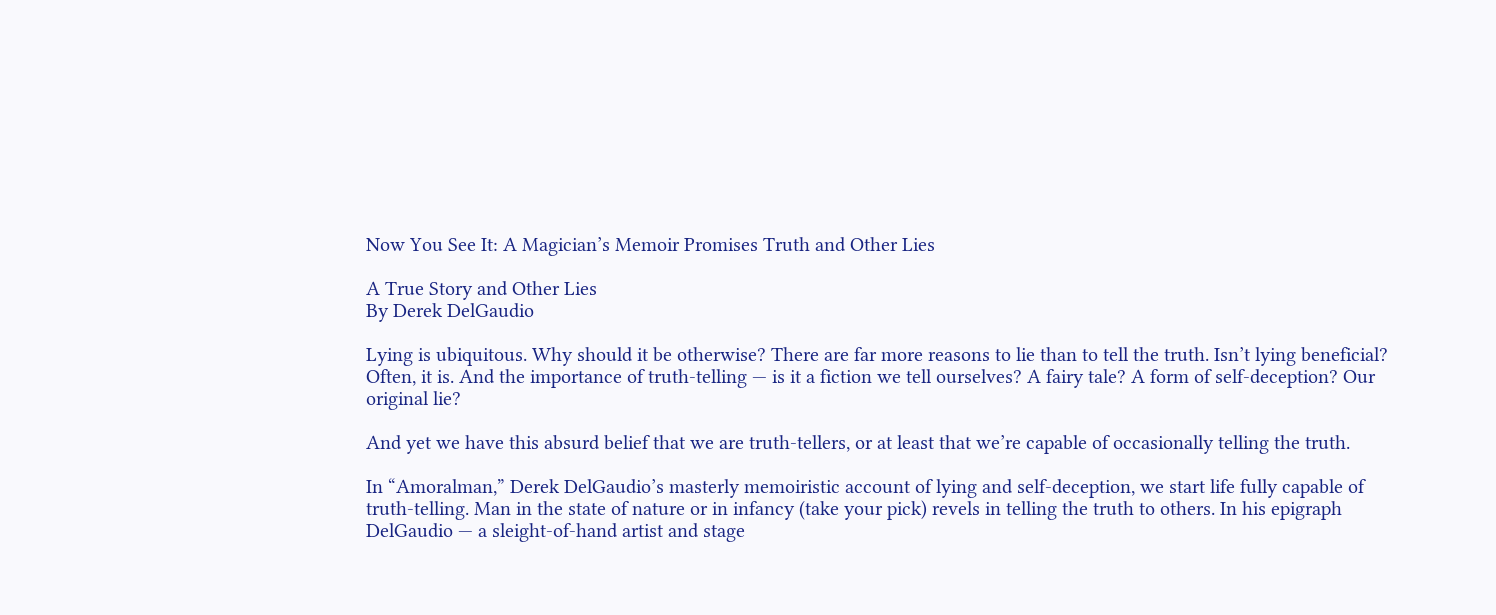Now You See It: A Magician’s Memoir Promises Truth and Other Lies

A True Story and Other Lies
By Derek DelGaudio

Lying is ubiquitous. Why should it be otherwise? There are far more reasons to lie than to tell the truth. Isn’t lying beneficial? Often, it is. And the importance of truth-telling — is it a fiction we tell ourselves? A fairy tale? A form of self-deception? Our original lie?

And yet we have this absurd belief that we are truth-tellers, or at least that we’re capable of occasionally telling the truth.

In “Amoralman,” Derek DelGaudio’s masterly memoiristic account of lying and self-deception, we start life fully capable of truth-telling. Man in the state of nature or in infancy (take your pick) revels in telling the truth to others. In his epigraph DelGaudio — a sleight-of-hand artist and stage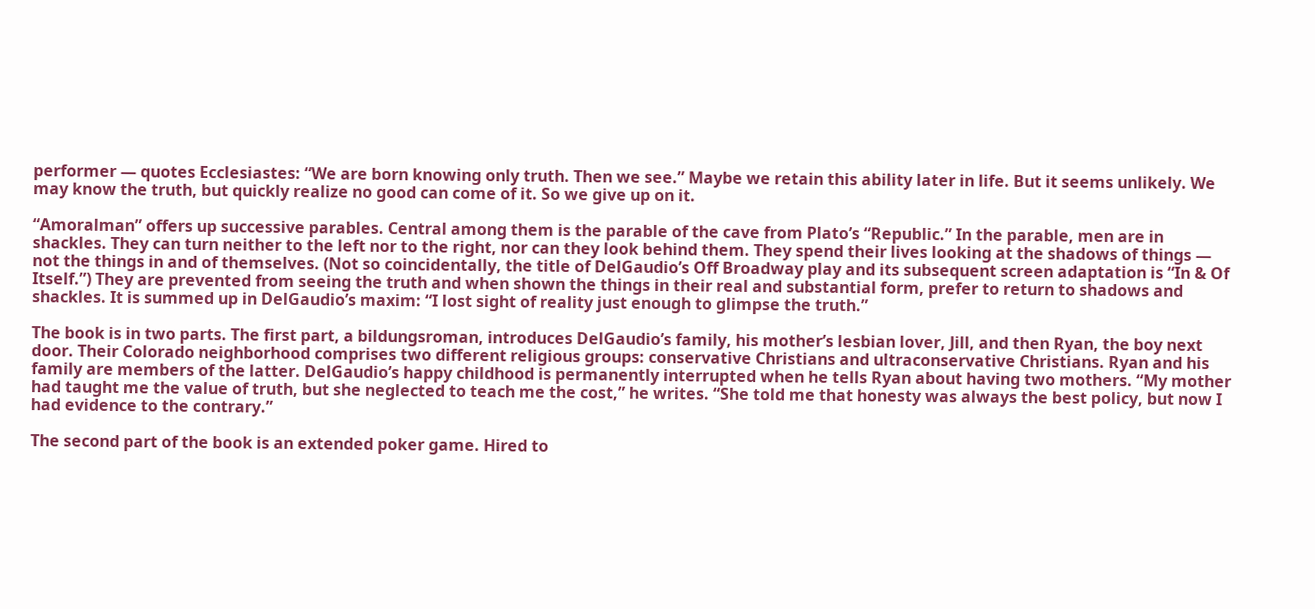performer — quotes Ecclesiastes: “We are born knowing only truth. Then we see.” Maybe we retain this ability later in life. But it seems unlikely. We may know the truth, but quickly realize no good can come of it. So we give up on it.

“Amoralman” offers up successive parables. Central among them is the parable of the cave from Plato’s “Republic.” In the parable, men are in shackles. They can turn neither to the left nor to the right, nor can they look behind them. They spend their lives looking at the shadows of things — not the things in and of themselves. (Not so coincidentally, the title of DelGaudio’s Off Broadway play and its subsequent screen adaptation is “In & Of Itself.”) They are prevented from seeing the truth and when shown the things in their real and substantial form, prefer to return to shadows and shackles. It is summed up in DelGaudio’s maxim: “I lost sight of reality just enough to glimpse the truth.”

The book is in two parts. The first part, a bildungsroman, introduces DelGaudio’s family, his mother’s lesbian lover, Jill, and then Ryan, the boy next door. Their Colorado neighborhood comprises two different religious groups: conservative Christians and ultraconservative Christians. Ryan and his family are members of the latter. DelGaudio’s happy childhood is permanently interrupted when he tells Ryan about having two mothers. “My mother had taught me the value of truth, but she neglected to teach me the cost,” he writes. “She told me that honesty was always the best policy, but now I had evidence to the contrary.”

The second part of the book is an extended poker game. Hired to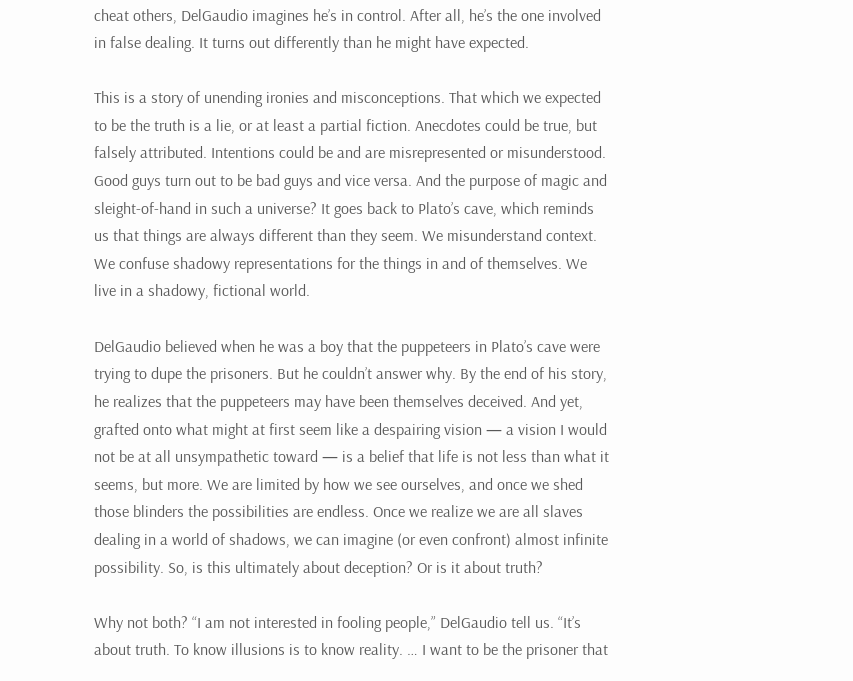cheat others, DelGaudio imagines he’s in control. After all, he’s the one involved in false dealing. It turns out differently than he might have expected.

This is a story of unending ironies and misconceptions. That which we expected to be the truth is a lie, or at least a partial fiction. Anecdotes could be true, but falsely attributed. Intentions could be and are misrepresented or misunderstood. Good guys turn out to be bad guys and vice versa. And the purpose of magic and sleight-of-hand in such a universe? It goes back to Plato’s cave, which reminds us that things are always different than they seem. We misunderstand context. We confuse shadowy representations for the things in and of themselves. We live in a shadowy, fictional world.

DelGaudio believed when he was a boy that the puppeteers in Plato’s cave were trying to dupe the prisoners. But he couldn’t answer why. By the end of his story, he realizes that the puppeteers may have been themselves deceived. And yet, grafted onto what might at first seem like a despairing vision — a vision I would not be at all unsympathetic toward — is a belief that life is not less than what it seems, but more. We are limited by how we see ourselves, and once we shed those blinders the possibilities are endless. Once we realize we are all slaves dealing in a world of shadows, we can imagine (or even confront) almost infinite possibility. So, is this ultimately about deception? Or is it about truth?

Why not both? “I am not interested in fooling people,” DelGaudio tell us. “It’s about truth. To know illusions is to know reality. … I want to be the prisoner that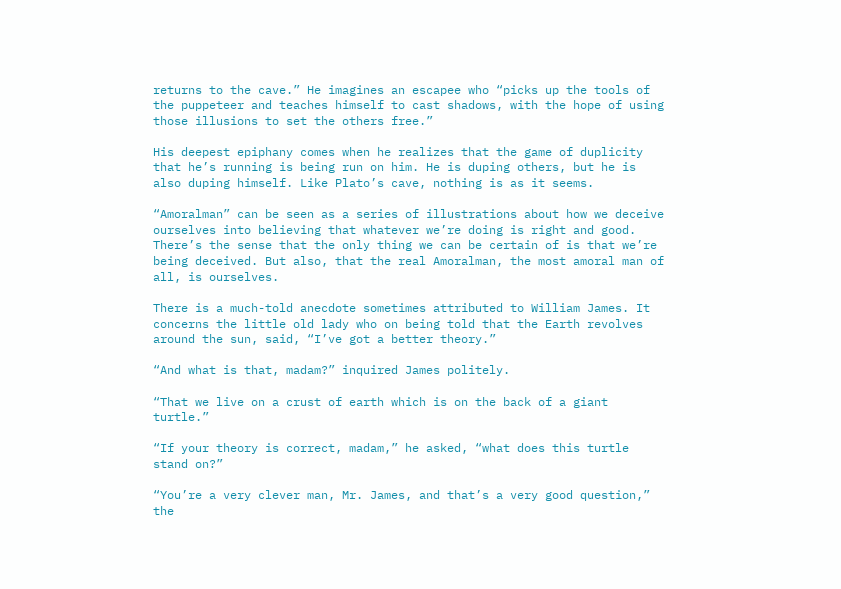returns to the cave.” He imagines an escapee who “picks up the tools of the puppeteer and teaches himself to cast shadows, with the hope of using those illusions to set the others free.”

His deepest epiphany comes when he realizes that the game of duplicity that he’s running is being run on him. He is duping others, but he is also duping himself. Like Plato’s cave, nothing is as it seems.

“Amoralman” can be seen as a series of illustrations about how we deceive ourselves into believing that whatever we’re doing is right and good. There’s the sense that the only thing we can be certain of is that we’re being deceived. But also, that the real Amoralman, the most amoral man of all, is ourselves.

There is a much-told anecdote sometimes attributed to William James. It concerns the little old lady who on being told that the Earth revolves around the sun, said, “I’ve got a better theory.”

“And what is that, madam?” inquired James politely.

“That we live on a crust of earth which is on the back of a giant turtle.”

“If your theory is correct, madam,” he asked, “what does this turtle stand on?”

“You’re a very clever man, Mr. James, and that’s a very good question,” the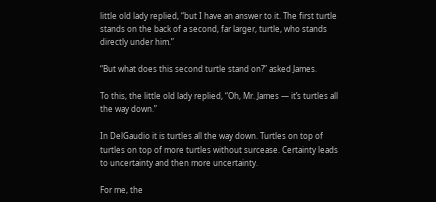little old lady replied, “but I have an answer to it. The first turtle stands on the back of a second, far larger, turtle, who stands directly under him.”

“But what does this second turtle stand on?” asked James.

To this, the little old lady replied, “Oh, Mr. James — it’s turtles all the way down.”

In DelGaudio it is turtles all the way down. Turtles on top of turtles on top of more turtles without surcease. Certainty leads to uncertainty and then more uncertainty.

For me, the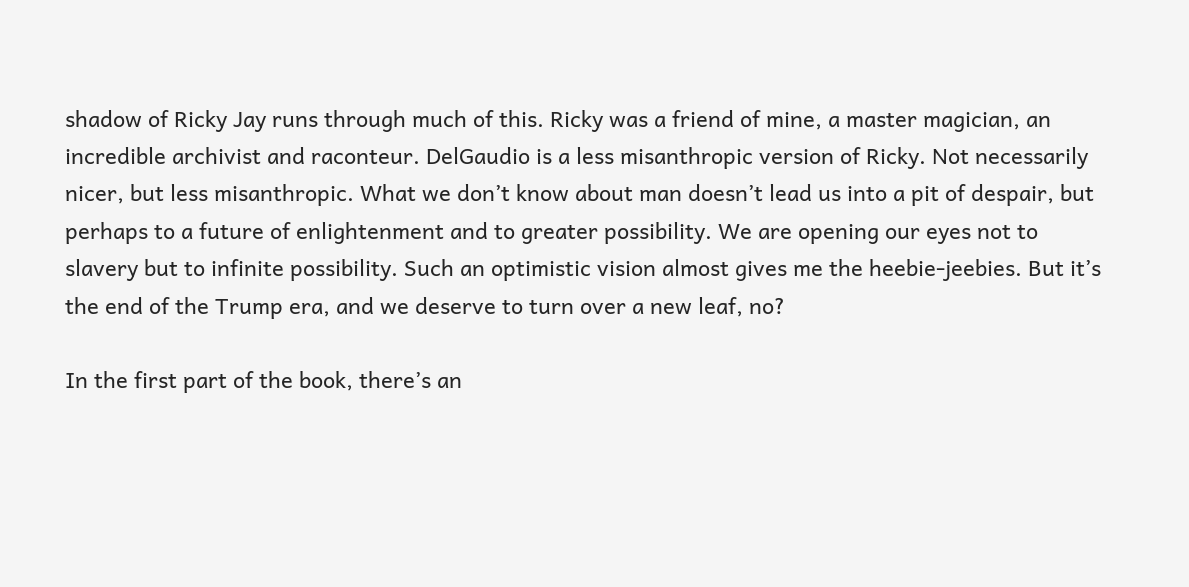shadow of Ricky Jay runs through much of this. Ricky was a friend of mine, a master magician, an incredible archivist and raconteur. DelGaudio is a less misanthropic version of Ricky. Not necessarily nicer, but less misanthropic. What we don’t know about man doesn’t lead us into a pit of despair, but perhaps to a future of enlightenment and to greater possibility. We are opening our eyes not to slavery but to infinite possibility. Such an optimistic vision almost gives me the heebie-jeebies. But it’s the end of the Trump era, and we deserve to turn over a new leaf, no?

In the first part of the book, there’s an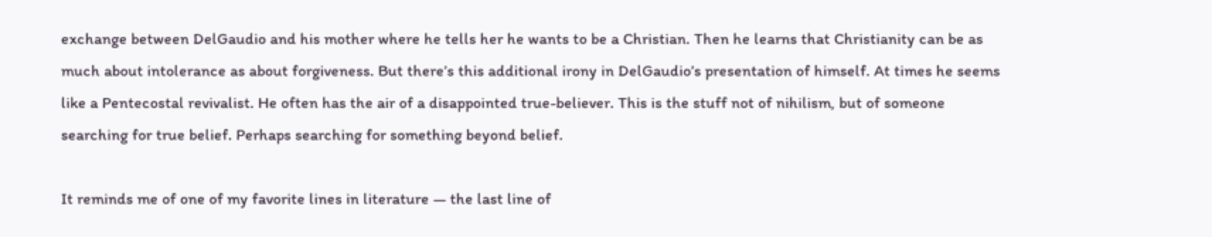exchange between DelGaudio and his mother where he tells her he wants to be a Christian. Then he learns that Christianity can be as much about intolerance as about forgiveness. But there’s this additional irony in DelGaudio’s presentation of himself. At times he seems like a Pentecostal revivalist. He often has the air of a disappointed true-believer. This is the stuff not of nihilism, but of someone searching for true belief. Perhaps searching for something beyond belief.

It reminds me of one of my favorite lines in literature — the last line of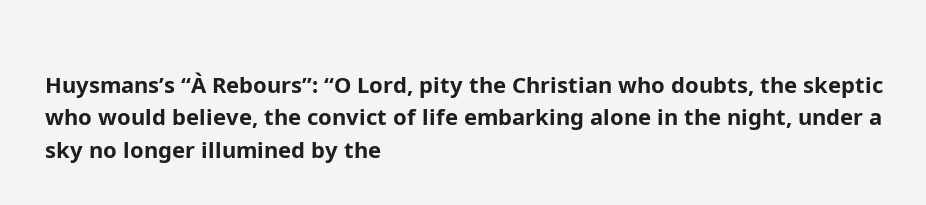Huysmans’s “À Rebours”: “O Lord, pity the Christian who doubts, the skeptic who would believe, the convict of life embarking alone in the night, under a sky no longer illumined by the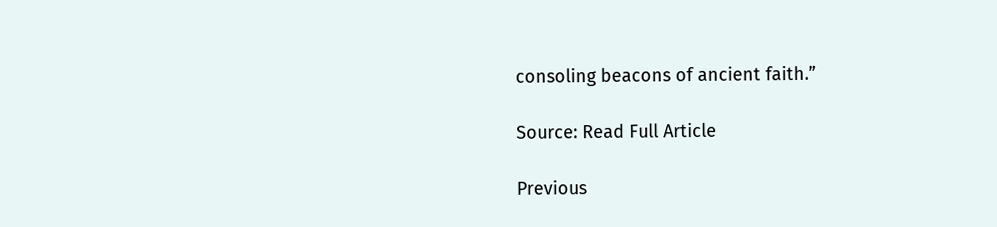consoling beacons of ancient faith.”

Source: Read Full Article

Previous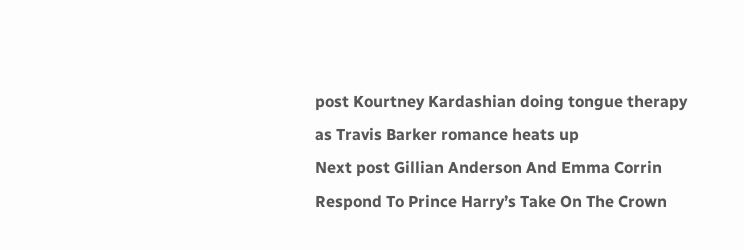post Kourtney Kardashian doing tongue therapy as Travis Barker romance heats up
Next post Gillian Anderson And Emma Corrin Respond To Prince Harry’s Take On The Crown